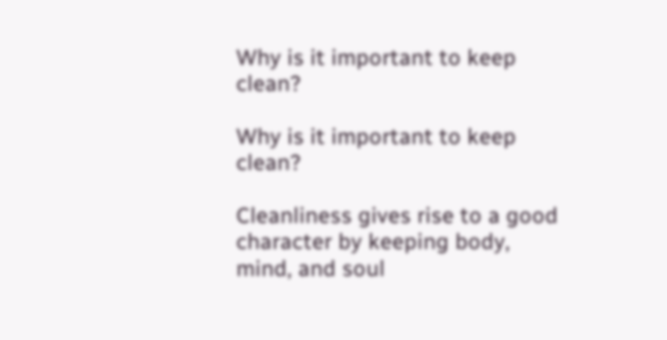Why is it important to keep clean?

Why is it important to keep clean?

Cleanliness gives rise to a good character by keeping body, mind, and soul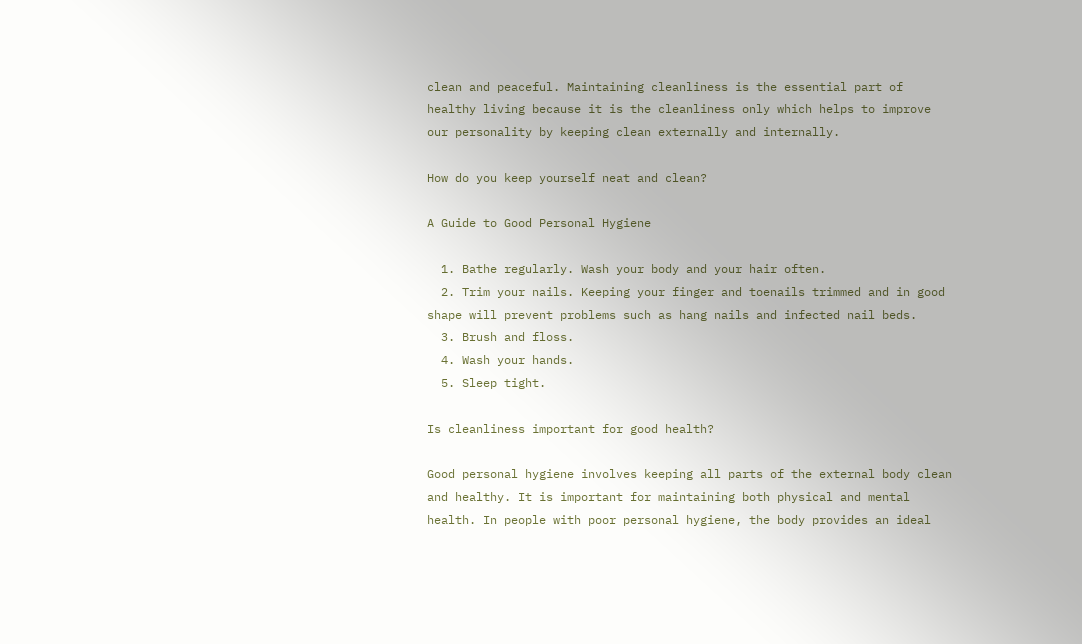clean and peaceful. Maintaining cleanliness is the essential part of healthy living because it is the cleanliness only which helps to improve our personality by keeping clean externally and internally.

How do you keep yourself neat and clean?

A Guide to Good Personal Hygiene

  1. Bathe regularly. Wash your body and your hair often.
  2. Trim your nails. Keeping your finger and toenails trimmed and in good shape will prevent problems such as hang nails and infected nail beds.
  3. Brush and floss.
  4. Wash your hands.
  5. Sleep tight.

Is cleanliness important for good health?

Good personal hygiene involves keeping all parts of the external body clean and healthy. It is important for maintaining both physical and mental health. In people with poor personal hygiene, the body provides an ideal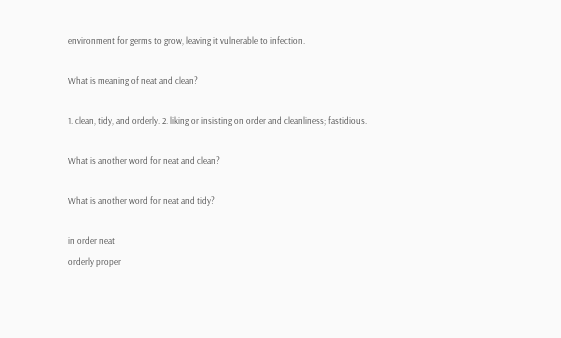environment for germs to grow, leaving it vulnerable to infection.

What is meaning of neat and clean?

1. clean, tidy, and orderly. 2. liking or insisting on order and cleanliness; fastidious.

What is another word for neat and clean?

What is another word for neat and tidy?

in order neat
orderly proper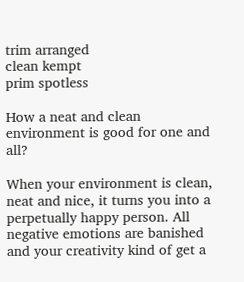trim arranged
clean kempt
prim spotless

How a neat and clean environment is good for one and all?

When your environment is clean, neat and nice, it turns you into a perpetually happy person. All negative emotions are banished and your creativity kind of get a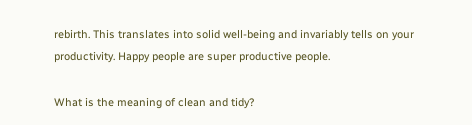rebirth. This translates into solid well-being and invariably tells on your productivity. Happy people are super productive people.

What is the meaning of clean and tidy?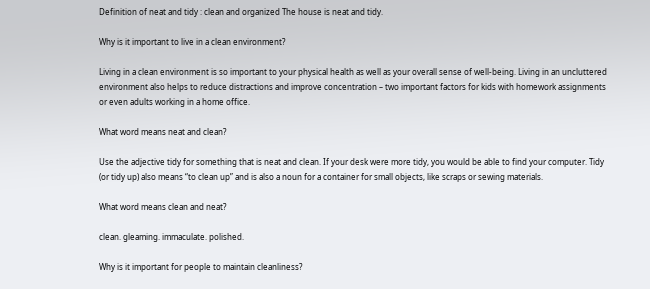Definition of neat and tidy : clean and organized The house is neat and tidy.

Why is it important to live in a clean environment?

Living in a clean environment is so important to your physical health as well as your overall sense of well-being. Living in an uncluttered environment also helps to reduce distractions and improve concentration – two important factors for kids with homework assignments or even adults working in a home office.

What word means neat and clean?

Use the adjective tidy for something that is neat and clean. If your desk were more tidy, you would be able to find your computer. Tidy (or tidy up) also means “to clean up” and is also a noun for a container for small objects, like scraps or sewing materials.

What word means clean and neat?

clean. gleaming. immaculate. polished.

Why is it important for people to maintain cleanliness?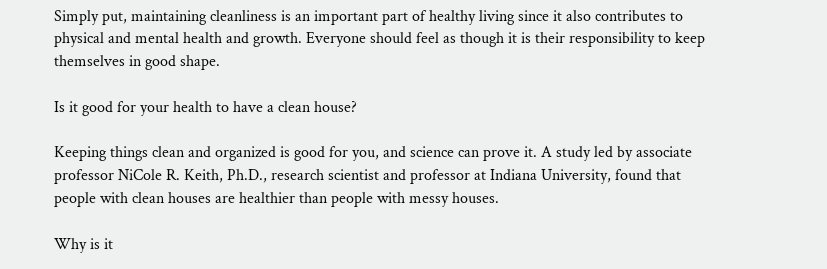Simply put, maintaining cleanliness is an important part of healthy living since it also contributes to physical and mental health and growth. Everyone should feel as though it is their responsibility to keep themselves in good shape.

Is it good for your health to have a clean house?

Keeping things clean and organized is good for you, and science can prove it. A study led by associate professor NiCole R. Keith, Ph.D., research scientist and professor at Indiana University, found that people with clean houses are healthier than people with messy houses.

Why is it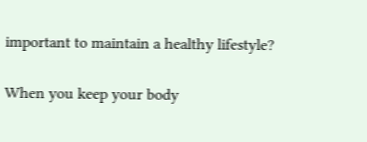important to maintain a healthy lifestyle?

When you keep your body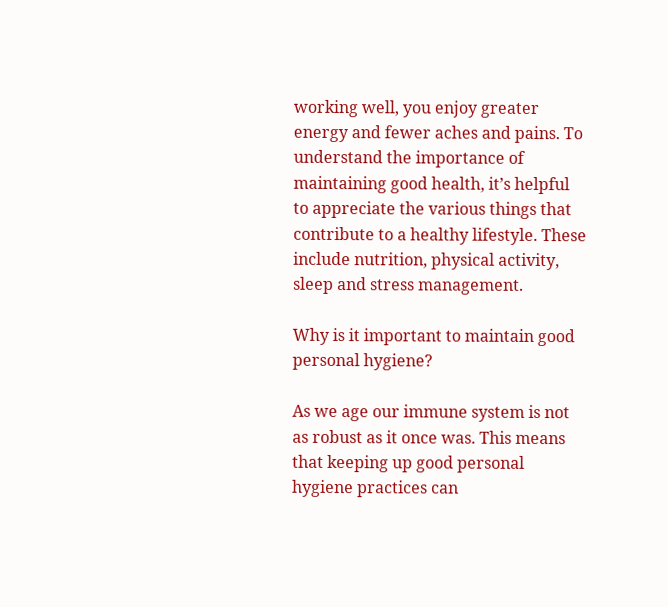working well, you enjoy greater energy and fewer aches and pains. To understand the importance of maintaining good health, it’s helpful to appreciate the various things that contribute to a healthy lifestyle. These include nutrition, physical activity, sleep and stress management.

Why is it important to maintain good personal hygiene?

As we age our immune system is not as robust as it once was. This means that keeping up good personal hygiene practices can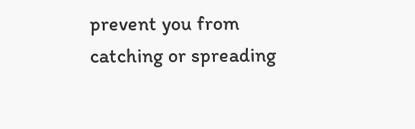prevent you from catching or spreading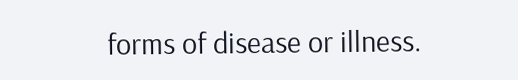forms of disease or illness.